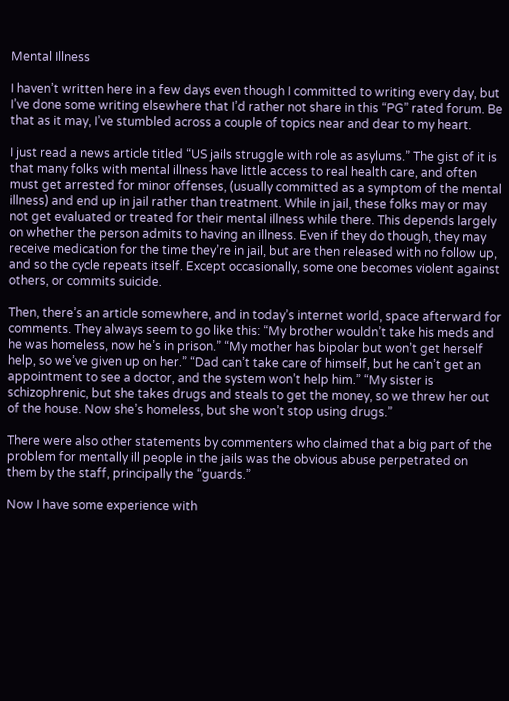Mental Illness

I haven’t written here in a few days even though I committed to writing every day, but I’ve done some writing elsewhere that I’d rather not share in this “PG” rated forum. Be that as it may, I’ve stumbled across a couple of topics near and dear to my heart.

I just read a news article titled “US jails struggle with role as asylums.” The gist of it is that many folks with mental illness have little access to real health care, and often must get arrested for minor offenses, (usually committed as a symptom of the mental illness) and end up in jail rather than treatment. While in jail, these folks may or may not get evaluated or treated for their mental illness while there. This depends largely on whether the person admits to having an illness. Even if they do though, they may receive medication for the time they’re in jail, but are then released with no follow up, and so the cycle repeats itself. Except occasionally, some one becomes violent against others, or commits suicide.

Then, there’s an article somewhere, and in today’s internet world, space afterward for comments. They always seem to go like this: “My brother wouldn’t take his meds and he was homeless, now he’s in prison.” “My mother has bipolar but won’t get herself help, so we’ve given up on her.” “Dad can’t take care of himself, but he can’t get an appointment to see a doctor, and the system won’t help him.” “My sister is schizophrenic, but she takes drugs and steals to get the money, so we threw her out of the house. Now she’s homeless, but she won’t stop using drugs.”

There were also other statements by commenters who claimed that a big part of the problem for mentally ill people in the jails was the obvious abuse perpetrated on them by the staff, principally the “guards.”

Now I have some experience with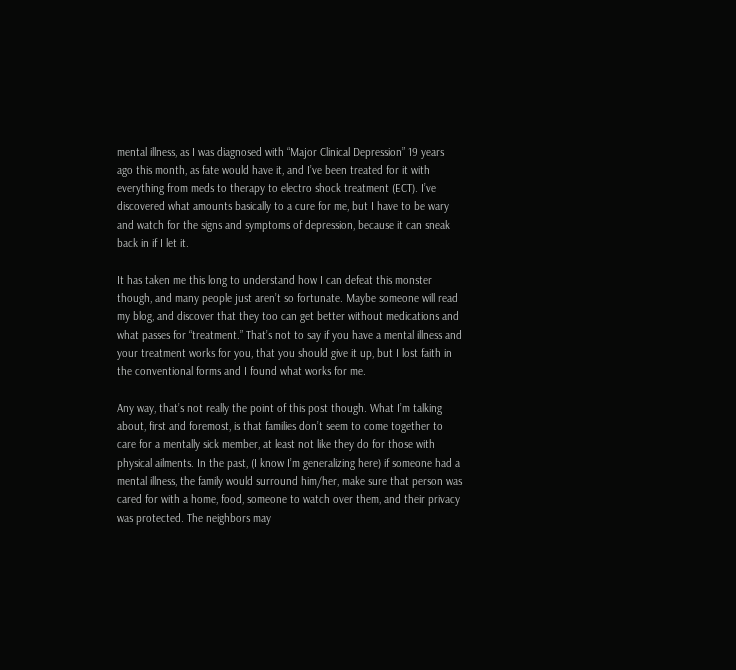mental illness, as I was diagnosed with “Major Clinical Depression” 19 years ago this month, as fate would have it, and I’ve been treated for it with everything from meds to therapy to electro shock treatment (ECT). I’ve discovered what amounts basically to a cure for me, but I have to be wary and watch for the signs and symptoms of depression, because it can sneak back in if I let it.

It has taken me this long to understand how I can defeat this monster though, and many people just aren’t so fortunate. Maybe someone will read my blog, and discover that they too can get better without medications and what passes for “treatment.” That’s not to say if you have a mental illness and your treatment works for you, that you should give it up, but I lost faith in the conventional forms and I found what works for me.

Any way, that’s not really the point of this post though. What I’m talking about, first and foremost, is that families don’t seem to come together to care for a mentally sick member, at least not like they do for those with physical ailments. In the past, (I know I’m generalizing here) if someone had a mental illness, the family would surround him/her, make sure that person was cared for with a home, food, someone to watch over them, and their privacy was protected. The neighbors may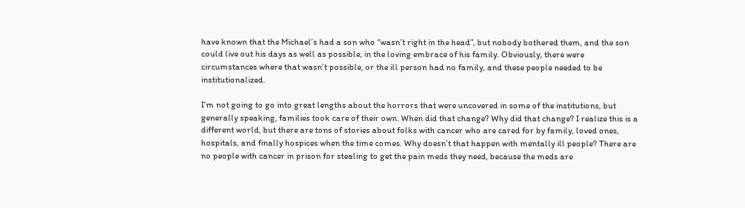have known that the Michael’s had a son who “wasn’t right in the head”, but nobody bothered them, and the son could live out his days as well as possible, in the loving embrace of his family. Obviously, there were circumstances where that wasn’t possible, or the ill person had no family, and these people needed to be institutionalized.

I’m not going to go into great lengths about the horrors that were uncovered in some of the institutions, but generally speaking, families took care of their own. When did that change? Why did that change? I realize this is a different world, but there are tons of stories about folks with cancer who are cared for by family, loved ones, hospitals, and finally hospices when the time comes. Why doesn’t that happen with mentally ill people? There are no people with cancer in prison for stealing to get the pain meds they need, because the meds are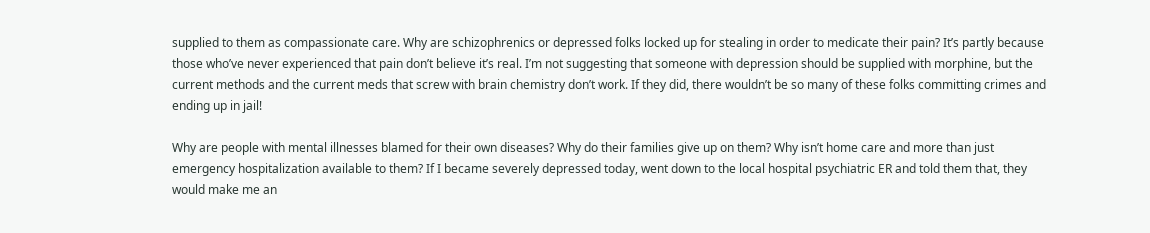supplied to them as compassionate care. Why are schizophrenics or depressed folks locked up for stealing in order to medicate their pain? It’s partly because those who’ve never experienced that pain don’t believe it’s real. I’m not suggesting that someone with depression should be supplied with morphine, but the current methods and the current meds that screw with brain chemistry don’t work. If they did, there wouldn’t be so many of these folks committing crimes and ending up in jail!

Why are people with mental illnesses blamed for their own diseases? Why do their families give up on them? Why isn’t home care and more than just emergency hospitalization available to them? If I became severely depressed today, went down to the local hospital psychiatric ER and told them that, they would make me an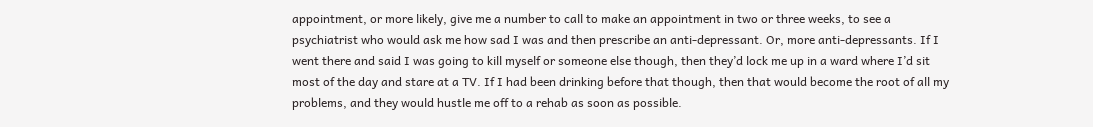appointment, or more likely, give me a number to call to make an appointment in two or three weeks, to see a psychiatrist who would ask me how sad I was and then prescribe an anti-depressant. Or, more anti-depressants. If I went there and said I was going to kill myself or someone else though, then they’d lock me up in a ward where I’d sit most of the day and stare at a TV. If I had been drinking before that though, then that would become the root of all my problems, and they would hustle me off to a rehab as soon as possible.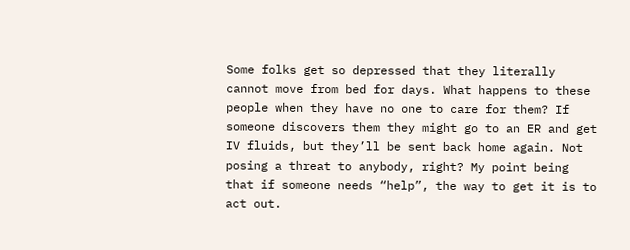Some folks get so depressed that they literally cannot move from bed for days. What happens to these people when they have no one to care for them? If someone discovers them they might go to an ER and get IV fluids, but they’ll be sent back home again. Not posing a threat to anybody, right? My point being that if someone needs “help”, the way to get it is to act out.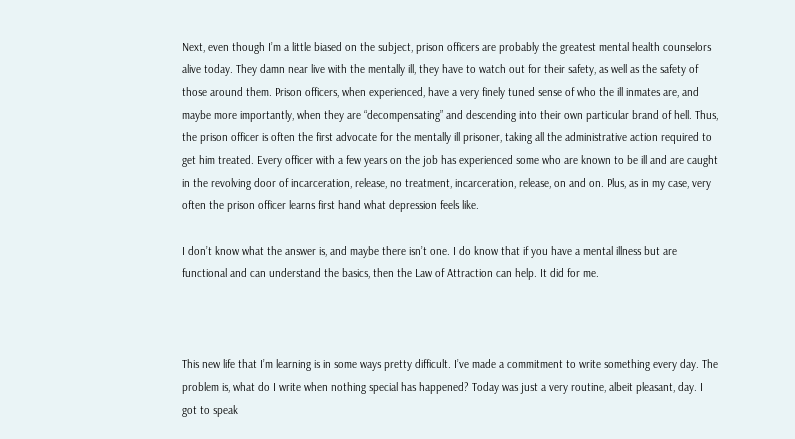Next, even though I’m a little biased on the subject, prison officers are probably the greatest mental health counselors alive today. They damn near live with the mentally ill, they have to watch out for their safety, as well as the safety of those around them. Prison officers, when experienced, have a very finely tuned sense of who the ill inmates are, and maybe more importantly, when they are “decompensating” and descending into their own particular brand of hell. Thus, the prison officer is often the first advocate for the mentally ill prisoner, taking all the administrative action required to get him treated. Every officer with a few years on the job has experienced some who are known to be ill and are caught in the revolving door of incarceration, release, no treatment, incarceration, release, on and on. Plus, as in my case, very often the prison officer learns first hand what depression feels like.

I don’t know what the answer is, and maybe there isn’t one. I do know that if you have a mental illness but are functional and can understand the basics, then the Law of Attraction can help. It did for me.



This new life that I’m learning is in some ways pretty difficult. I’ve made a commitment to write something every day. The problem is, what do I write when nothing special has happened? Today was just a very routine, albeit pleasant, day. I got to speak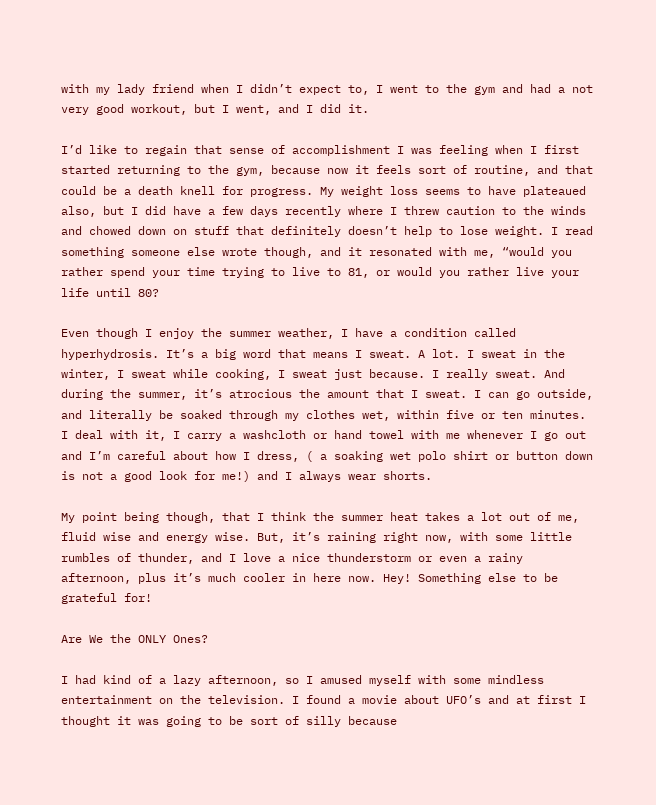with my lady friend when I didn’t expect to, I went to the gym and had a not very good workout, but I went, and I did it.

I’d like to regain that sense of accomplishment I was feeling when I first started returning to the gym, because now it feels sort of routine, and that could be a death knell for progress. My weight loss seems to have plateaued also, but I did have a few days recently where I threw caution to the winds and chowed down on stuff that definitely doesn’t help to lose weight. I read something someone else wrote though, and it resonated with me, “would you rather spend your time trying to live to 81, or would you rather live your life until 80?

Even though I enjoy the summer weather, I have a condition called hyperhydrosis. It’s a big word that means I sweat. A lot. I sweat in the winter, I sweat while cooking, I sweat just because. I really sweat. And during the summer, it’s atrocious the amount that I sweat. I can go outside, and literally be soaked through my clothes wet, within five or ten minutes. I deal with it, I carry a washcloth or hand towel with me whenever I go out and I’m careful about how I dress, ( a soaking wet polo shirt or button down is not a good look for me!) and I always wear shorts.

My point being though, that I think the summer heat takes a lot out of me, fluid wise and energy wise. But, it’s raining right now, with some little rumbles of thunder, and I love a nice thunderstorm or even a rainy afternoon, plus it’s much cooler in here now. Hey! Something else to be grateful for!

Are We the ONLY Ones?

I had kind of a lazy afternoon, so I amused myself with some mindless entertainment on the television. I found a movie about UFO’s and at first I thought it was going to be sort of silly because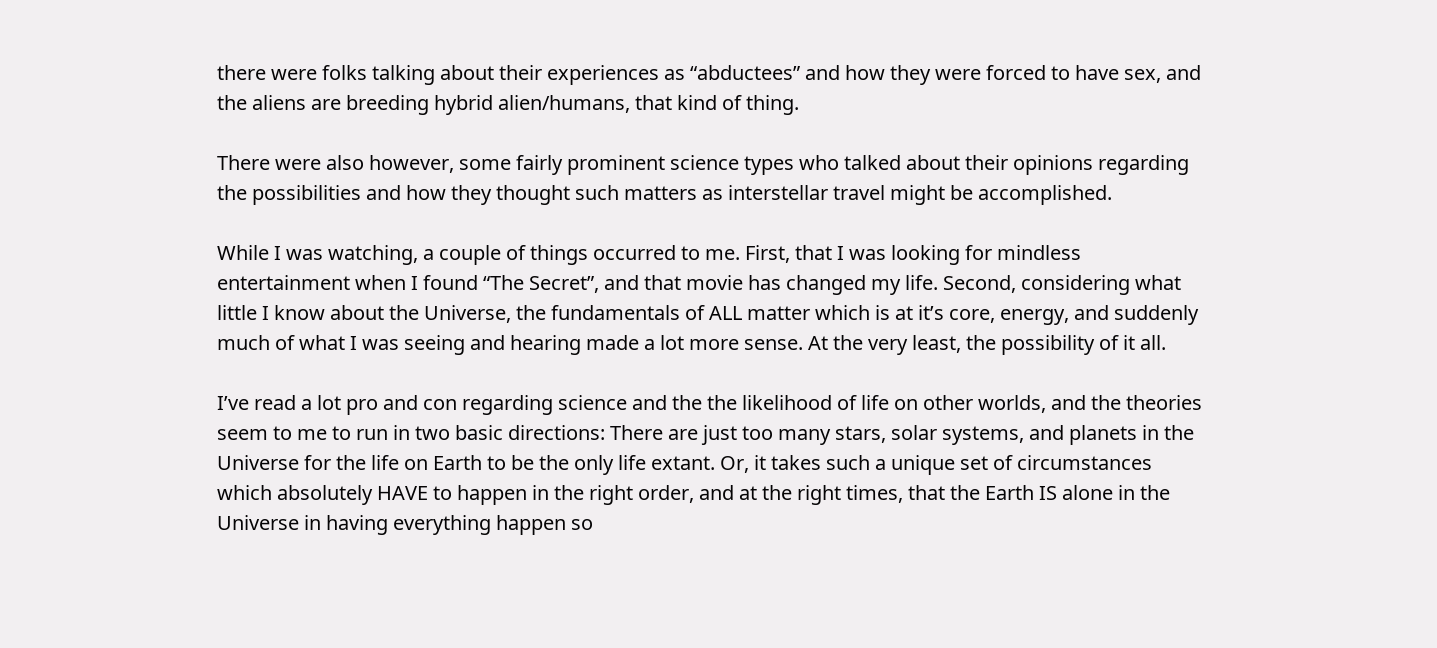there were folks talking about their experiences as “abductees” and how they were forced to have sex, and the aliens are breeding hybrid alien/humans, that kind of thing.

There were also however, some fairly prominent science types who talked about their opinions regarding the possibilities and how they thought such matters as interstellar travel might be accomplished.

While I was watching, a couple of things occurred to me. First, that I was looking for mindless entertainment when I found “The Secret”, and that movie has changed my life. Second, considering what little I know about the Universe, the fundamentals of ALL matter which is at it’s core, energy, and suddenly much of what I was seeing and hearing made a lot more sense. At the very least, the possibility of it all.

I’ve read a lot pro and con regarding science and the the likelihood of life on other worlds, and the theories seem to me to run in two basic directions: There are just too many stars, solar systems, and planets in the Universe for the life on Earth to be the only life extant. Or, it takes such a unique set of circumstances which absolutely HAVE to happen in the right order, and at the right times, that the Earth IS alone in the Universe in having everything happen so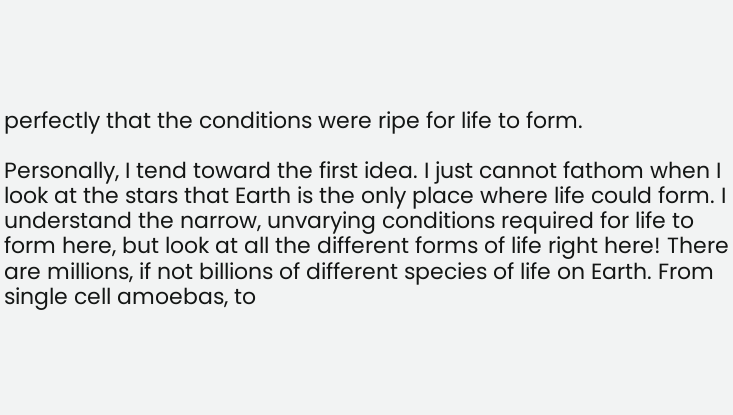perfectly that the conditions were ripe for life to form.

Personally, I tend toward the first idea. I just cannot fathom when I look at the stars that Earth is the only place where life could form. I understand the narrow, unvarying conditions required for life to form here, but look at all the different forms of life right here! There are millions, if not billions of different species of life on Earth. From single cell amoebas, to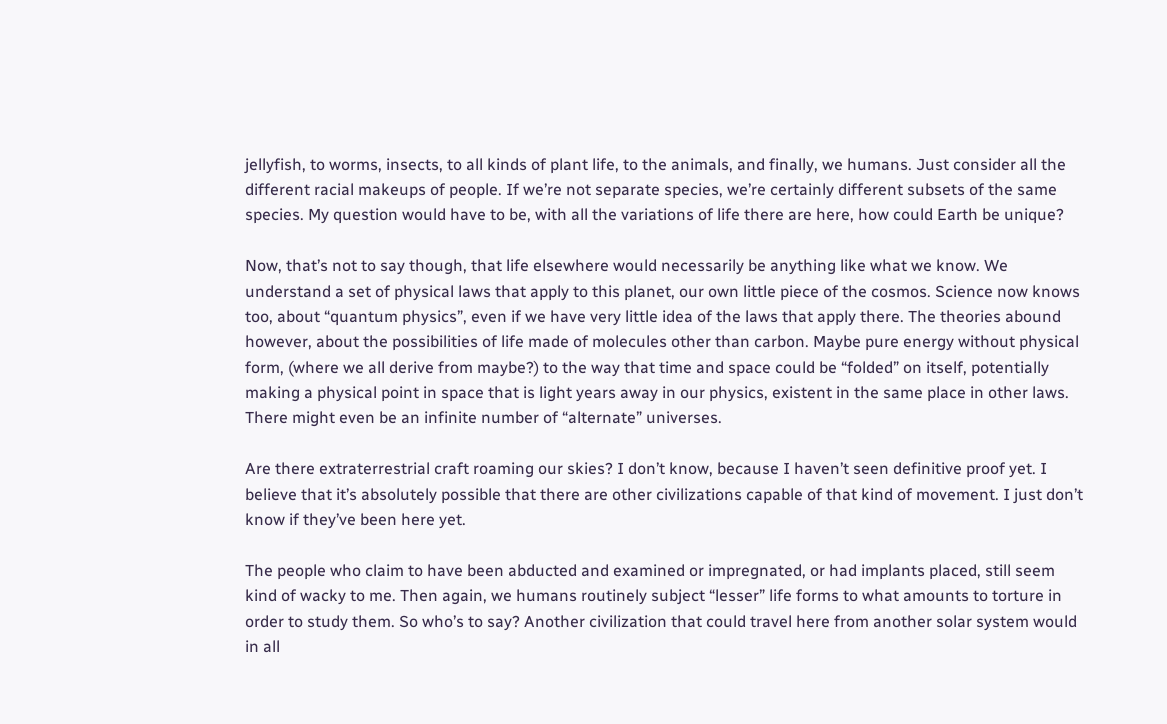jellyfish, to worms, insects, to all kinds of plant life, to the animals, and finally, we humans. Just consider all the different racial makeups of people. If we’re not separate species, we’re certainly different subsets of the same species. My question would have to be, with all the variations of life there are here, how could Earth be unique?

Now, that’s not to say though, that life elsewhere would necessarily be anything like what we know. We understand a set of physical laws that apply to this planet, our own little piece of the cosmos. Science now knows too, about “quantum physics”, even if we have very little idea of the laws that apply there. The theories abound however, about the possibilities of life made of molecules other than carbon. Maybe pure energy without physical form, (where we all derive from maybe?) to the way that time and space could be “folded” on itself, potentially making a physical point in space that is light years away in our physics, existent in the same place in other laws. There might even be an infinite number of “alternate” universes.

Are there extraterrestrial craft roaming our skies? I don’t know, because I haven’t seen definitive proof yet. I believe that it’s absolutely possible that there are other civilizations capable of that kind of movement. I just don’t know if they’ve been here yet.

The people who claim to have been abducted and examined or impregnated, or had implants placed, still seem kind of wacky to me. Then again, we humans routinely subject “lesser” life forms to what amounts to torture in order to study them. So who’s to say? Another civilization that could travel here from another solar system would in all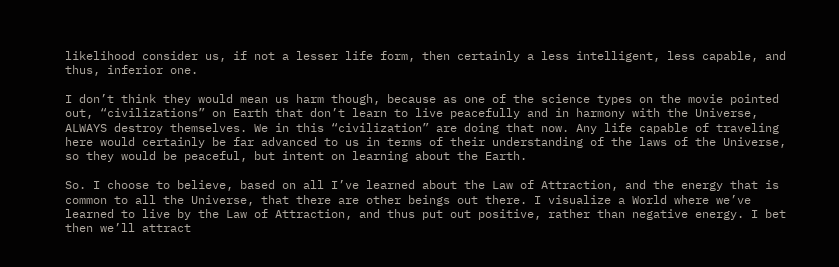likelihood consider us, if not a lesser life form, then certainly a less intelligent, less capable, and thus, inferior one.

I don’t think they would mean us harm though, because as one of the science types on the movie pointed out, “civilizations” on Earth that don’t learn to live peacefully and in harmony with the Universe, ALWAYS destroy themselves. We in this “civilization” are doing that now. Any life capable of traveling here would certainly be far advanced to us in terms of their understanding of the laws of the Universe, so they would be peaceful, but intent on learning about the Earth.

So. I choose to believe, based on all I’ve learned about the Law of Attraction, and the energy that is common to all the Universe, that there are other beings out there. I visualize a World where we’ve learned to live by the Law of Attraction, and thus put out positive, rather than negative energy. I bet then we’ll attract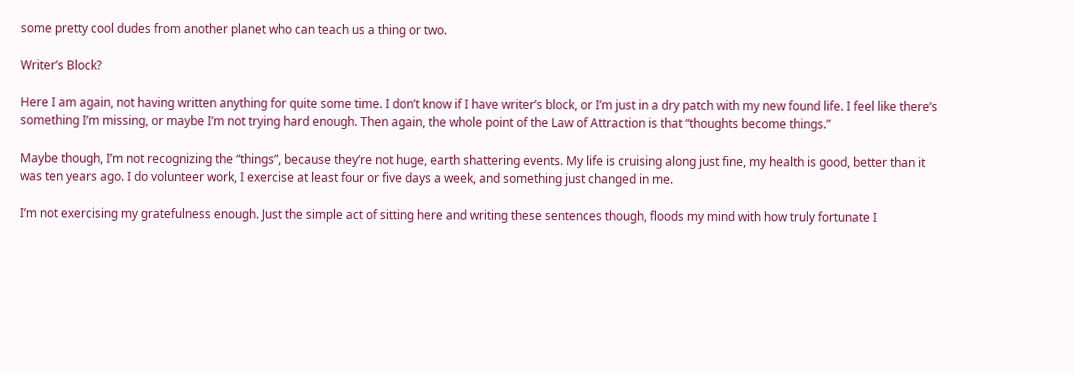some pretty cool dudes from another planet who can teach us a thing or two.

Writer’s Block?

Here I am again, not having written anything for quite some time. I don’t know if I have writer’s block, or I’m just in a dry patch with my new found life. I feel like there’s something I’m missing, or maybe I’m not trying hard enough. Then again, the whole point of the Law of Attraction is that “thoughts become things.”

Maybe though, I’m not recognizing the “things”, because they’re not huge, earth shattering events. My life is cruising along just fine, my health is good, better than it was ten years ago. I do volunteer work, I exercise at least four or five days a week, and something just changed in me.

I’m not exercising my gratefulness enough. Just the simple act of sitting here and writing these sentences though, floods my mind with how truly fortunate I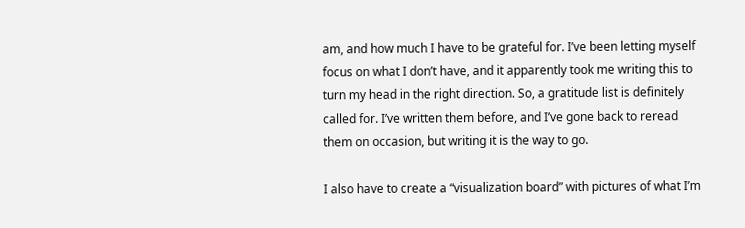am, and how much I have to be grateful for. I’ve been letting myself focus on what I don’t have, and it apparently took me writing this to turn my head in the right direction. So, a gratitude list is definitely called for. I’ve written them before, and I’ve gone back to reread them on occasion, but writing it is the way to go.

I also have to create a “visualization board” with pictures of what I’m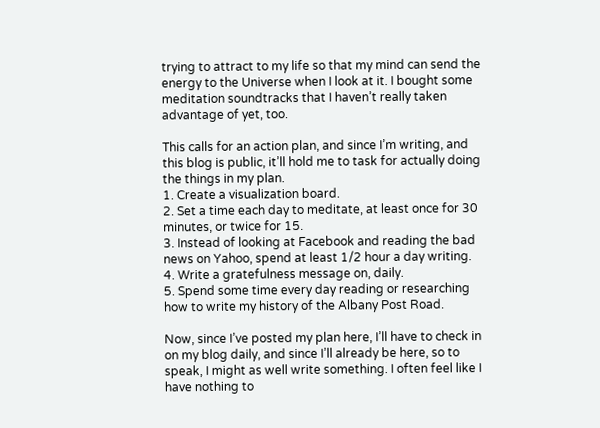trying to attract to my life so that my mind can send the energy to the Universe when I look at it. I bought some meditation soundtracks that I haven’t really taken advantage of yet, too.

This calls for an action plan, and since I’m writing, and this blog is public, it’ll hold me to task for actually doing the things in my plan.
1. Create a visualization board.
2. Set a time each day to meditate, at least once for 30 minutes, or twice for 15.
3. Instead of looking at Facebook and reading the bad news on Yahoo, spend at least 1/2 hour a day writing.
4. Write a gratefulness message on, daily.
5. Spend some time every day reading or researching how to write my history of the Albany Post Road.

Now, since I’ve posted my plan here, I’ll have to check in on my blog daily, and since I’ll already be here, so to speak, I might as well write something. I often feel like I have nothing to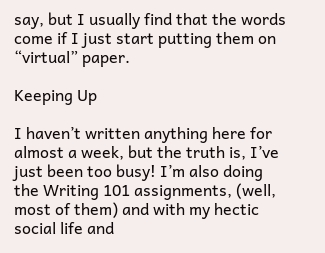say, but I usually find that the words come if I just start putting them on “virtual” paper.

Keeping Up

I haven’t written anything here for almost a week, but the truth is, I’ve just been too busy! I’m also doing the Writing 101 assignments, (well, most of them) and with my hectic social life and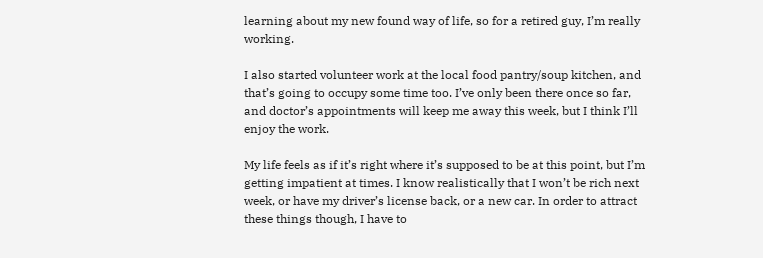learning about my new found way of life, so for a retired guy, I’m really working.

I also started volunteer work at the local food pantry/soup kitchen, and that’s going to occupy some time too. I’ve only been there once so far, and doctor’s appointments will keep me away this week, but I think I’ll enjoy the work.

My life feels as if it’s right where it’s supposed to be at this point, but I’m getting impatient at times. I know realistically that I won’t be rich next week, or have my driver’s license back, or a new car. In order to attract these things though, I have to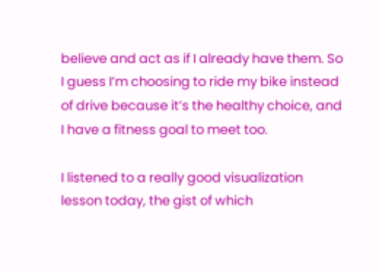believe and act as if I already have them. So I guess I’m choosing to ride my bike instead of drive because it’s the healthy choice, and I have a fitness goal to meet too.

I listened to a really good visualization lesson today, the gist of which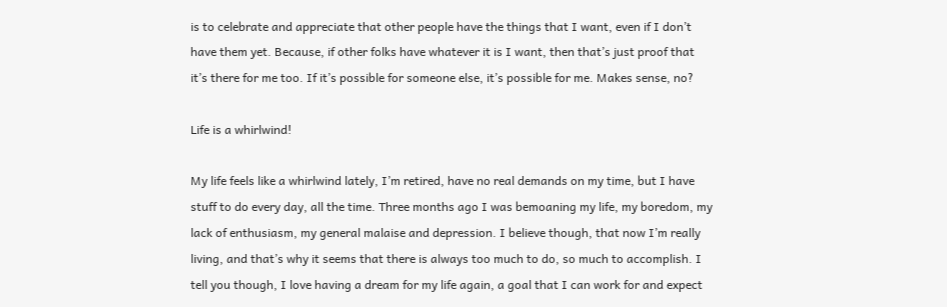is to celebrate and appreciate that other people have the things that I want, even if I don’t have them yet. Because, if other folks have whatever it is I want, then that’s just proof that it’s there for me too. If it’s possible for someone else, it’s possible for me. Makes sense, no?

Life is a whirlwind!

My life feels like a whirlwind lately, I’m retired, have no real demands on my time, but I have stuff to do every day, all the time. Three months ago I was bemoaning my life, my boredom, my lack of enthusiasm, my general malaise and depression. I believe though, that now I’m really living, and that’s why it seems that there is always too much to do, so much to accomplish. I tell you though, I love having a dream for my life again, a goal that I can work for and expect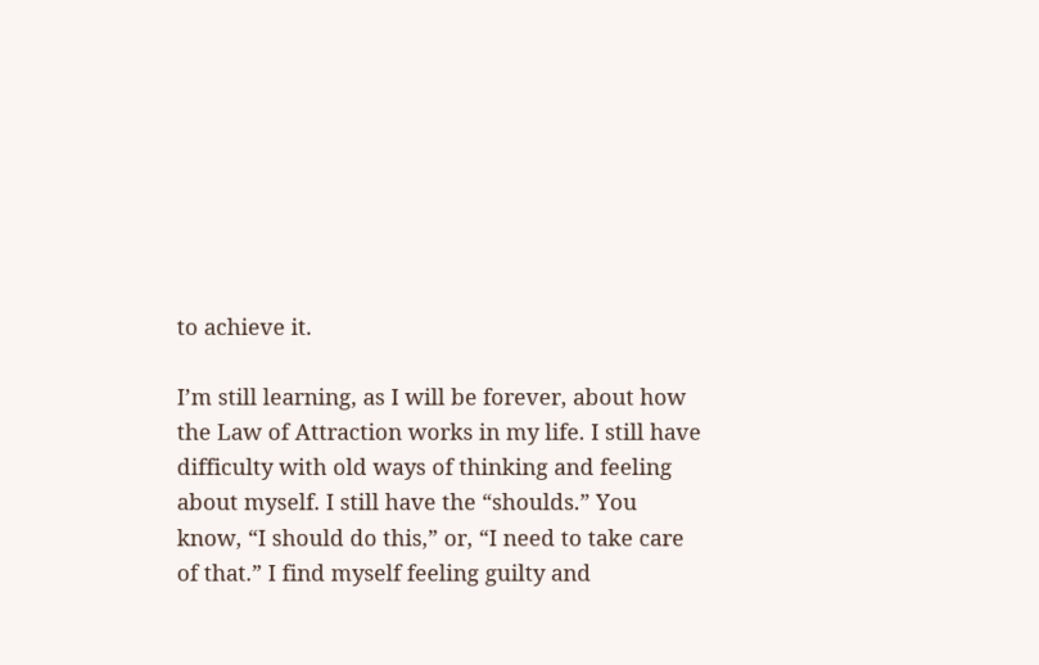to achieve it.

I’m still learning, as I will be forever, about how the Law of Attraction works in my life. I still have difficulty with old ways of thinking and feeling about myself. I still have the “shoulds.” You know, “I should do this,” or, “I need to take care of that.” I find myself feeling guilty and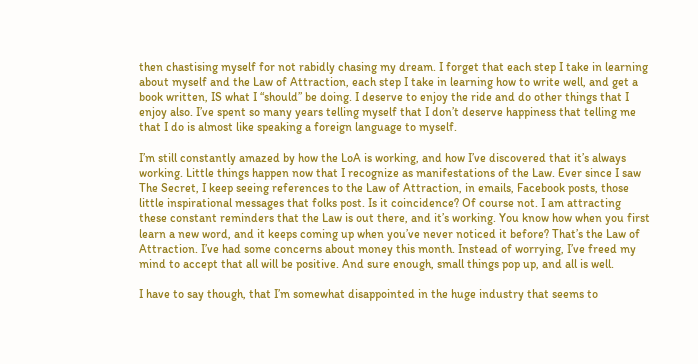then chastising myself for not rabidly chasing my dream. I forget that each step I take in learning about myself and the Law of Attraction, each step I take in learning how to write well, and get a book written, IS what I “should” be doing. I deserve to enjoy the ride and do other things that I enjoy also. I’ve spent so many years telling myself that I don’t deserve happiness that telling me that I do is almost like speaking a foreign language to myself.

I’m still constantly amazed by how the LoA is working, and how I’ve discovered that it’s always working. Little things happen now that I recognize as manifestations of the Law. Ever since I saw The Secret, I keep seeing references to the Law of Attraction, in emails, Facebook posts, those little inspirational messages that folks post. Is it coincidence? Of course not. I am attracting these constant reminders that the Law is out there, and it’s working. You know how when you first learn a new word, and it keeps coming up when you’ve never noticed it before? That’s the Law of Attraction. I’ve had some concerns about money this month. Instead of worrying, I’ve freed my mind to accept that all will be positive. And sure enough, small things pop up, and all is well.

I have to say though, that I’m somewhat disappointed in the huge industry that seems to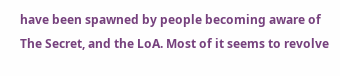have been spawned by people becoming aware of The Secret, and the LoA. Most of it seems to revolve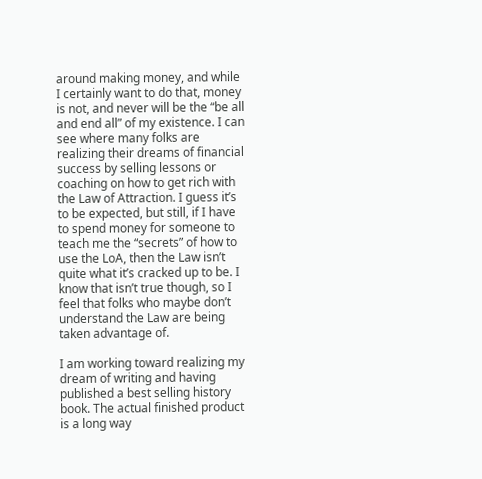around making money, and while I certainly want to do that, money is not, and never will be the “be all and end all” of my existence. I can see where many folks are realizing their dreams of financial success by selling lessons or coaching on how to get rich with the Law of Attraction. I guess it’s to be expected, but still, if I have to spend money for someone to teach me the “secrets” of how to use the LoA, then the Law isn’t quite what it’s cracked up to be. I know that isn’t true though, so I feel that folks who maybe don’t understand the Law are being taken advantage of.

I am working toward realizing my dream of writing and having published a best selling history book. The actual finished product is a long way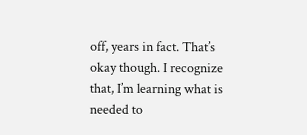off, years in fact. That’s okay though. I recognize that, I’m learning what is needed to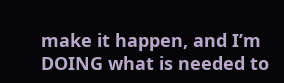make it happen, and I’m DOING what is needed to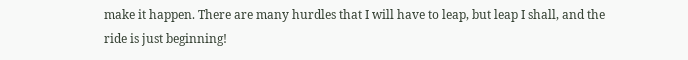make it happen. There are many hurdles that I will have to leap, but leap I shall, and the ride is just beginning!